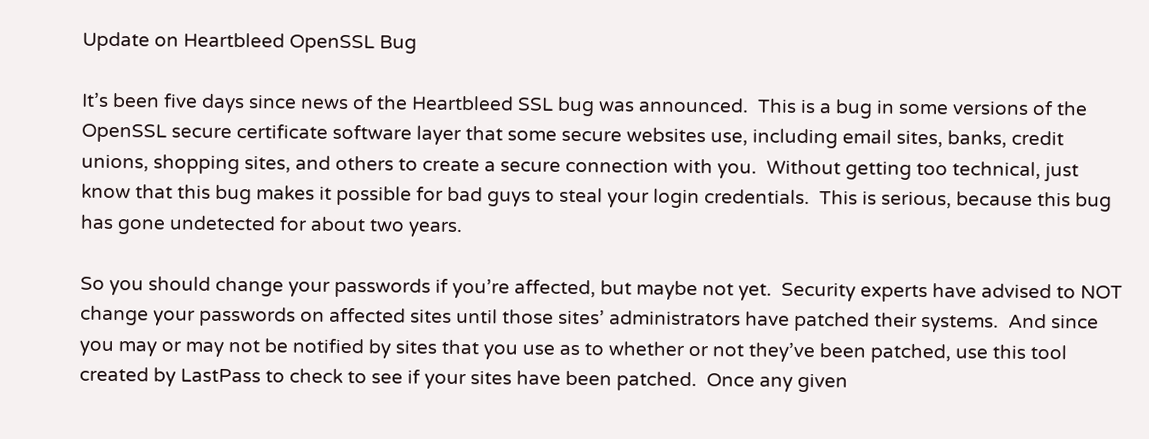Update on Heartbleed OpenSSL Bug

It’s been five days since news of the Heartbleed SSL bug was announced.  This is a bug in some versions of the OpenSSL secure certificate software layer that some secure websites use, including email sites, banks, credit unions, shopping sites, and others to create a secure connection with you.  Without getting too technical, just know that this bug makes it possible for bad guys to steal your login credentials.  This is serious, because this bug has gone undetected for about two years.

So you should change your passwords if you’re affected, but maybe not yet.  Security experts have advised to NOT change your passwords on affected sites until those sites’ administrators have patched their systems.  And since you may or may not be notified by sites that you use as to whether or not they’ve been patched, use this tool created by LastPass to check to see if your sites have been patched.  Once any given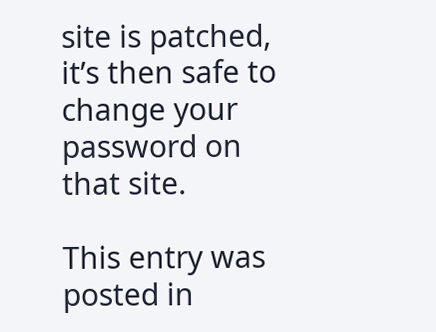site is patched, it’s then safe to change your password on that site.

This entry was posted in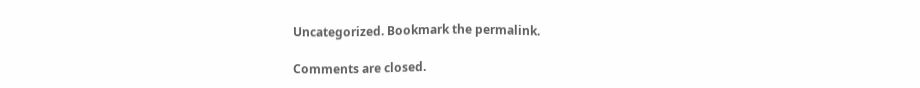Uncategorized. Bookmark the permalink.

Comments are closed.